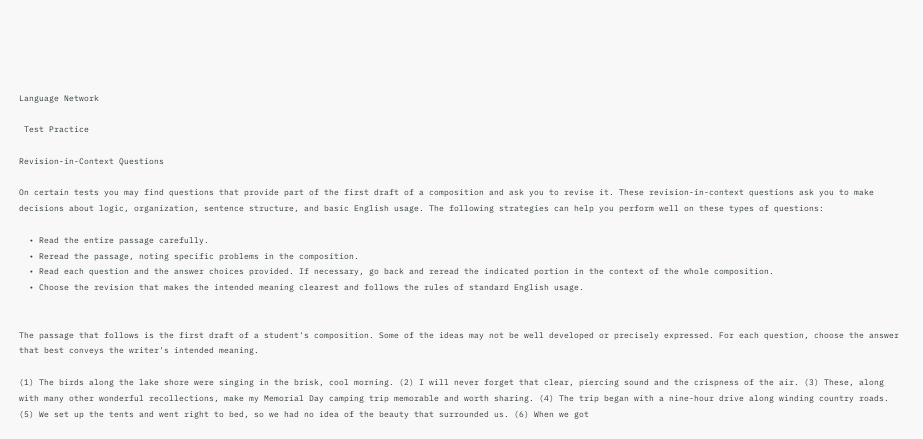Language Network

 Test Practice

Revision-in-Context Questions

On certain tests you may find questions that provide part of the first draft of a composition and ask you to revise it. These revision-in-context questions ask you to make decisions about logic, organization, sentence structure, and basic English usage. The following strategies can help you perform well on these types of questions:

  • Read the entire passage carefully.
  • Reread the passage, noting specific problems in the composition.
  • Read each question and the answer choices provided. If necessary, go back and reread the indicated portion in the context of the whole composition.
  • Choose the revision that makes the intended meaning clearest and follows the rules of standard English usage.


The passage that follows is the first draft of a student's composition. Some of the ideas may not be well developed or precisely expressed. For each question, choose the answer that best conveys the writer's intended meaning.

(1) The birds along the lake shore were singing in the brisk, cool morning. (2) I will never forget that clear, piercing sound and the crispness of the air. (3) These, along with many other wonderful recollections, make my Memorial Day camping trip memorable and worth sharing. (4) The trip began with a nine-hour drive along winding country roads. (5) We set up the tents and went right to bed, so we had no idea of the beauty that surrounded us. (6) When we got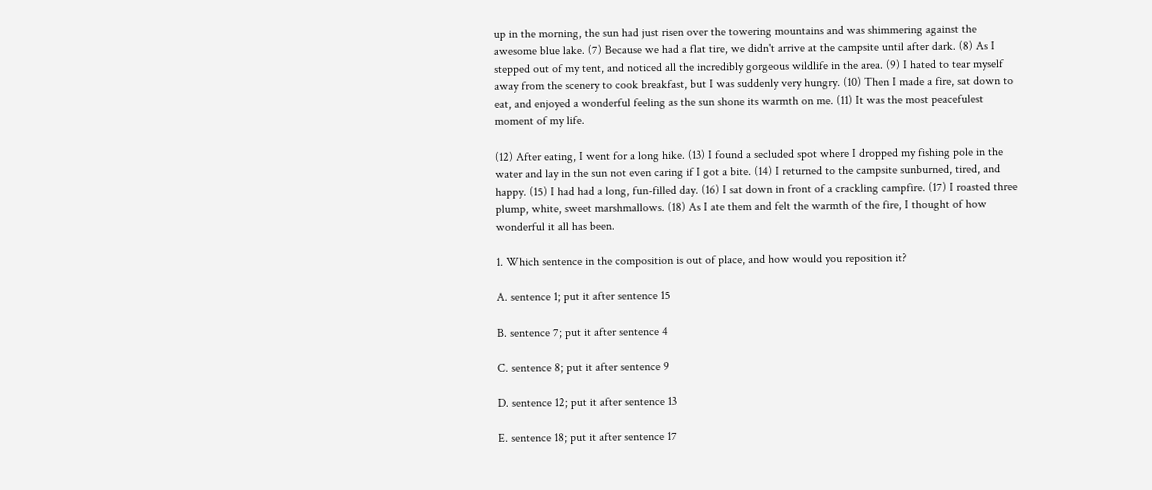up in the morning, the sun had just risen over the towering mountains and was shimmering against the awesome blue lake. (7) Because we had a flat tire, we didn't arrive at the campsite until after dark. (8) As I stepped out of my tent, and noticed all the incredibly gorgeous wildlife in the area. (9) I hated to tear myself away from the scenery to cook breakfast, but I was suddenly very hungry. (10) Then I made a fire, sat down to eat, and enjoyed a wonderful feeling as the sun shone its warmth on me. (11) It was the most peacefulest moment of my life.

(12) After eating, I went for a long hike. (13) I found a secluded spot where I dropped my fishing pole in the water and lay in the sun not even caring if I got a bite. (14) I returned to the campsite sunburned, tired, and happy. (15) I had had a long, fun-filled day. (16) I sat down in front of a crackling campfire. (17) I roasted three plump, white, sweet marshmallows. (18) As I ate them and felt the warmth of the fire, I thought of how wonderful it all has been.

1. Which sentence in the composition is out of place, and how would you reposition it?

A. sentence 1; put it after sentence 15

B. sentence 7; put it after sentence 4

C. sentence 8; put it after sentence 9

D. sentence 12; put it after sentence 13

E. sentence 18; put it after sentence 17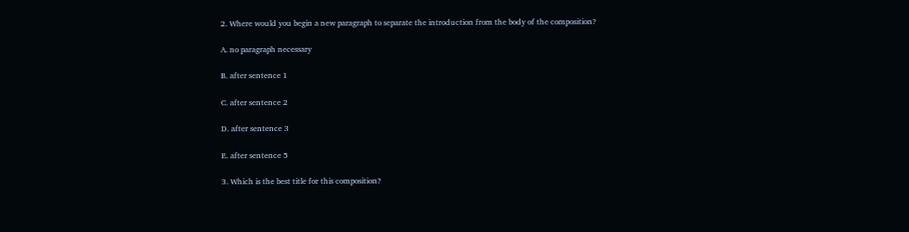2. Where would you begin a new paragraph to separate the introduction from the body of the composition?

A. no paragraph necessary

B. after sentence 1

C. after sentence 2

D. after sentence 3

E. after sentence 5

3. Which is the best title for this composition?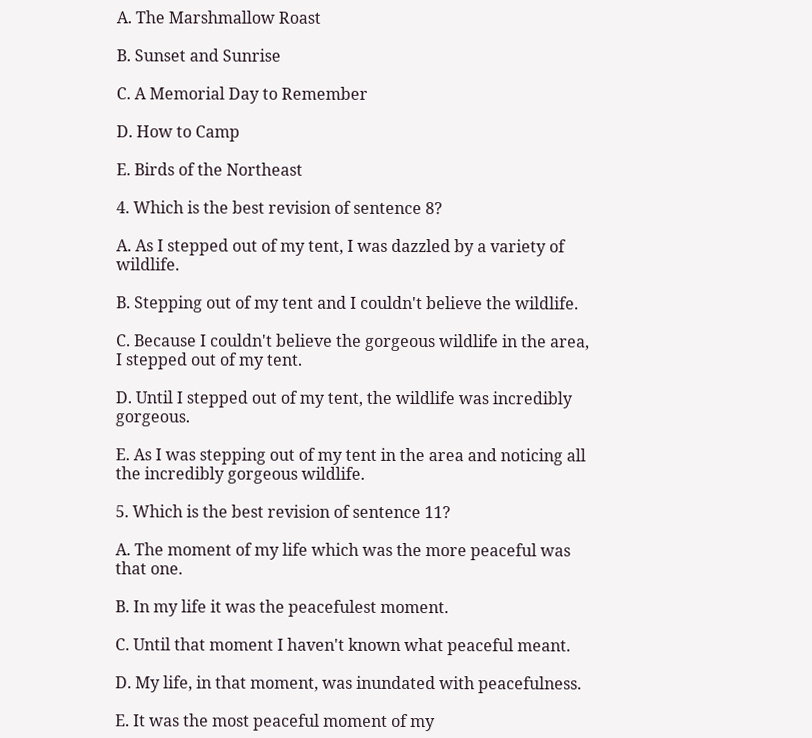A. The Marshmallow Roast

B. Sunset and Sunrise

C. A Memorial Day to Remember

D. How to Camp

E. Birds of the Northeast

4. Which is the best revision of sentence 8?

A. As I stepped out of my tent, I was dazzled by a variety of wildlife.

B. Stepping out of my tent and I couldn't believe the wildlife.

C. Because I couldn't believe the gorgeous wildlife in the area, I stepped out of my tent.

D. Until I stepped out of my tent, the wildlife was incredibly gorgeous.

E. As I was stepping out of my tent in the area and noticing all the incredibly gorgeous wildlife.

5. Which is the best revision of sentence 11?

A. The moment of my life which was the more peaceful was that one.

B. In my life it was the peacefulest moment.

C. Until that moment I haven't known what peaceful meant.

D. My life, in that moment, was inundated with peacefulness.

E. It was the most peaceful moment of my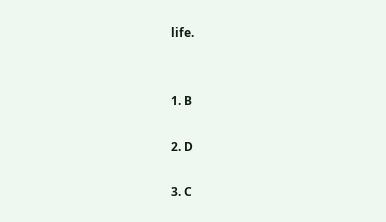life.


1. B

2. D

3. C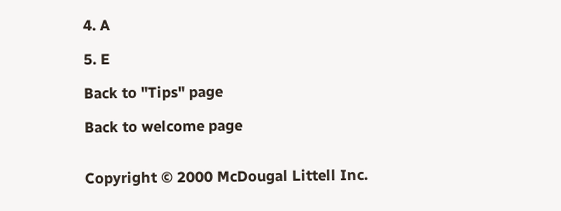4. A

5. E

Back to "Tips" page

Back to welcome page


Copyright © 2000 McDougal Littell Inc.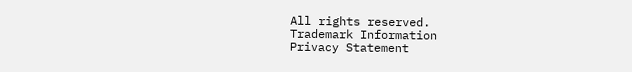All rights reserved.
Trademark Information
Privacy Statement